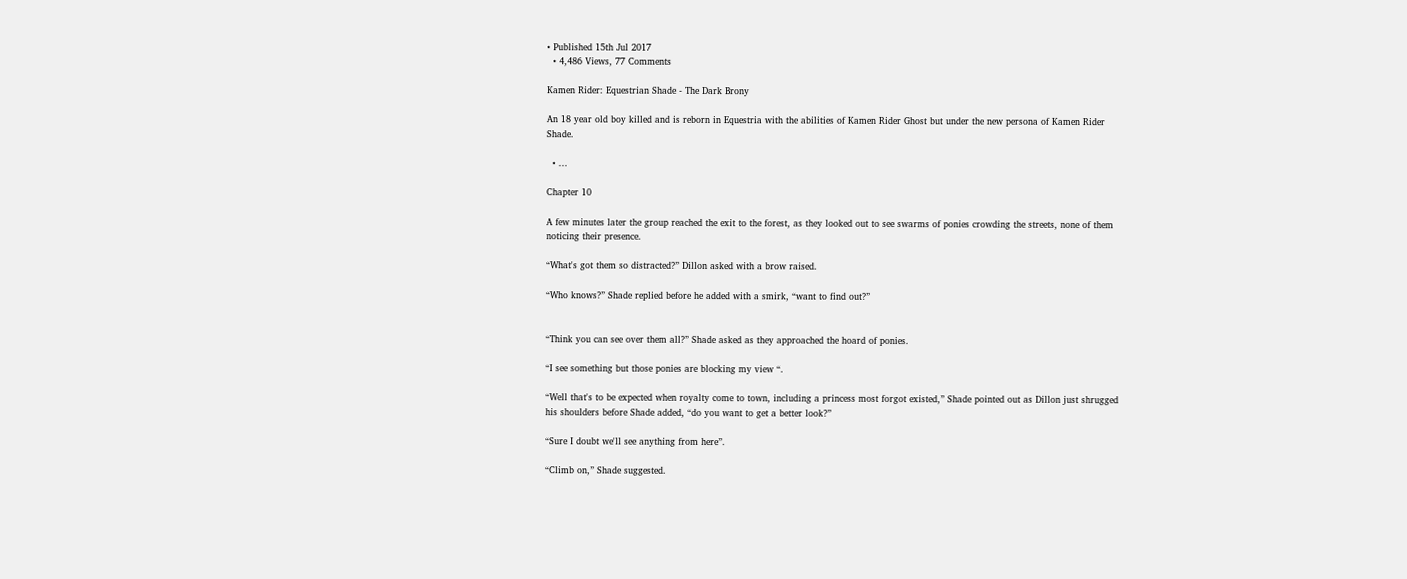• Published 15th Jul 2017
  • 4,486 Views, 77 Comments

Kamen Rider: Equestrian Shade - The Dark Brony

An 18 year old boy killed and is reborn in Equestria with the abilities of Kamen Rider Ghost but under the new persona of Kamen Rider Shade.

  • ...

Chapter 10

A few minutes later the group reached the exit to the forest, as they looked out to see swarms of ponies crowding the streets, none of them noticing their presence.

“What's got them so distracted?” Dillon asked with a brow raised.

“Who knows?” Shade replied before he added with a smirk, “want to find out?”


“Think you can see over them all?” Shade asked as they approached the hoard of ponies.

“I see something but those ponies are blocking my view “.

“Well that's to be expected when royalty come to town, including a princess most forgot existed,” Shade pointed out as Dillon just shrugged his shoulders before Shade added, “do you want to get a better look?”

“Sure I doubt we'll see anything from here”.

“Climb on,” Shade suggested.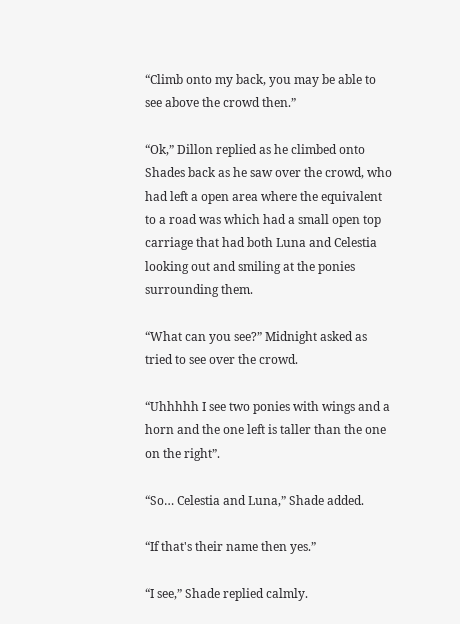“Climb onto my back, you may be able to see above the crowd then.”

“Ok,” Dillon replied as he climbed onto Shades back as he saw over the crowd, who had left a open area where the equivalent to a road was which had a small open top carriage that had both Luna and Celestia looking out and smiling at the ponies surrounding them.

“What can you see?” Midnight asked as tried to see over the crowd.

“Uhhhhh I see two ponies with wings and a horn and the one left is taller than the one on the right”.

“So… Celestia and Luna,” Shade added.

“If that's their name then yes.”

“I see,” Shade replied calmly.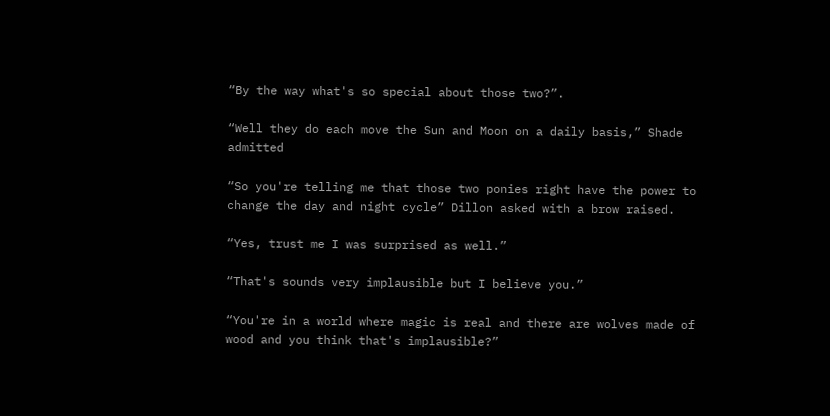“By the way what's so special about those two?”.

“Well they do each move the Sun and Moon on a daily basis,” Shade admitted

“So you're telling me that those two ponies right have the power to change the day and night cycle” Dillon asked with a brow raised.

“Yes, trust me I was surprised as well.”

“That's sounds very implausible but I believe you.”

“You're in a world where magic is real and there are wolves made of wood and you think that's implausible?”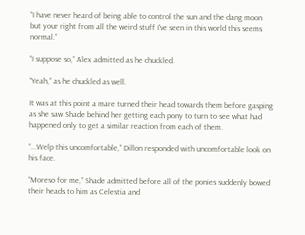“I have never heard of being able to control the sun and the dang moon but your right from all the weird stuff I've seen in this world this seems normal.”

“I suppose so,” Alex admitted as he chuckled.

“Yeah,” as he chuckled as well.

It was at this point a mare turned their head towards them before gasping as she saw Shade behind her getting each pony to turn to see what had happened only to get a similar reaction from each of them.

“...Welp this uncomfortable,” Dillon responded with uncomfortable look on his face.

“Moreso for me,” Shade admitted before all of the ponies suddenly bowed their heads to him as Celestia and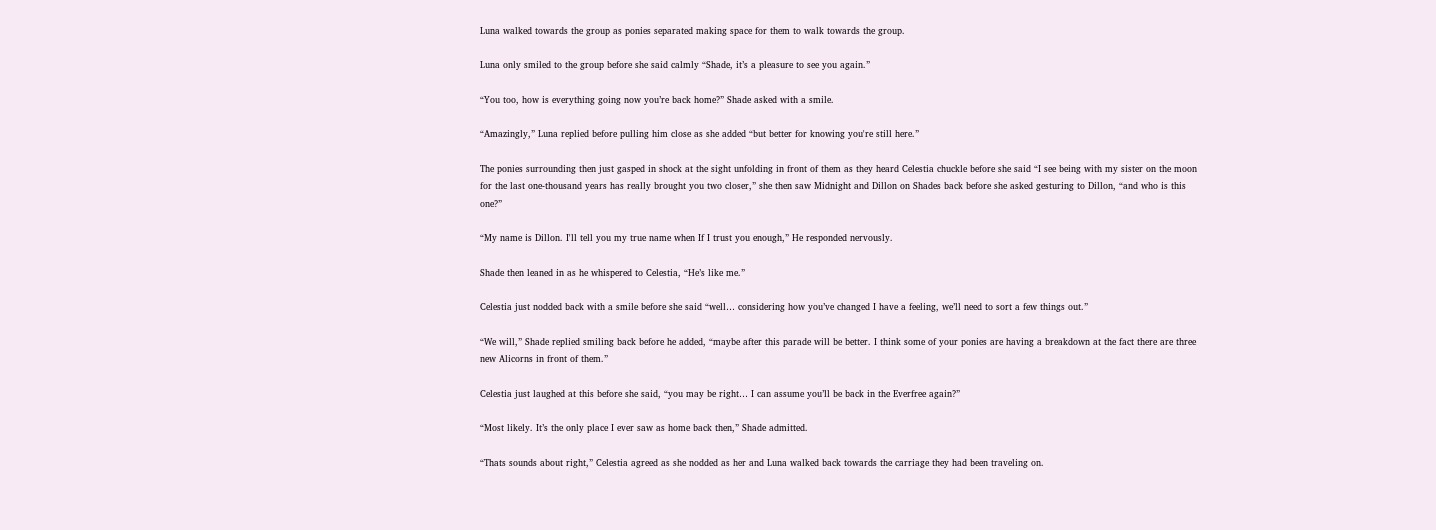Luna walked towards the group as ponies separated making space for them to walk towards the group.

Luna only smiled to the group before she said calmly “Shade, it’s a pleasure to see you again.”

“You too, how is everything going now you’re back home?” Shade asked with a smile.

“Amazingly,” Luna replied before pulling him close as she added “but better for knowing you're still here.”

The ponies surrounding then just gasped in shock at the sight unfolding in front of them as they heard Celestia chuckle before she said “I see being with my sister on the moon for the last one-thousand years has really brought you two closer,” she then saw Midnight and Dillon on Shades back before she asked gesturing to Dillon, “and who is this one?”

“My name is Dillon. I'll tell you my true name when If I trust you enough,” He responded nervously.

Shade then leaned in as he whispered to Celestia, “He’s like me.”

Celestia just nodded back with a smile before she said “well… considering how you’ve changed I have a feeling, we’ll need to sort a few things out.”

“We will,” Shade replied smiling back before he added, “maybe after this parade will be better. I think some of your ponies are having a breakdown at the fact there are three new Alicorns in front of them.”

Celestia just laughed at this before she said, “you may be right… I can assume you’ll be back in the Everfree again?”

“Most likely. It’s the only place I ever saw as home back then,” Shade admitted.

“Thats sounds about right,” Celestia agreed as she nodded as her and Luna walked back towards the carriage they had been traveling on.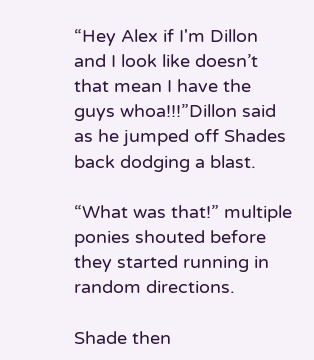“Hey Alex if I'm Dillon and I look like doesn’t that mean I have the guys whoa!!!”Dillon said as he jumped off Shades back dodging a blast.

“What was that!” multiple ponies shouted before they started running in random directions.

Shade then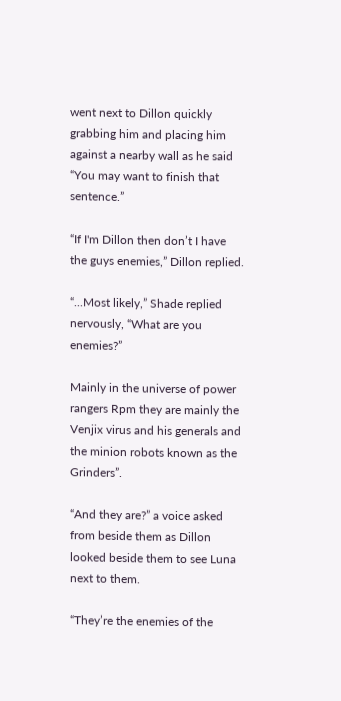went next to Dillon quickly grabbing him and placing him against a nearby wall as he said “You may want to finish that sentence.”

“If I'm Dillon then don’t I have the guys enemies,” Dillon replied.

“...Most likely,” Shade replied nervously, “What are you enemies?”

Mainly in the universe of power rangers Rpm they are mainly the Venjix virus and his generals and the minion robots known as the Grinders”.

“And they are?” a voice asked from beside them as Dillon looked beside them to see Luna next to them.

“They’re the enemies of the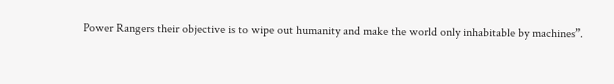Power Rangers their objective is to wipe out humanity and make the world only inhabitable by machines”.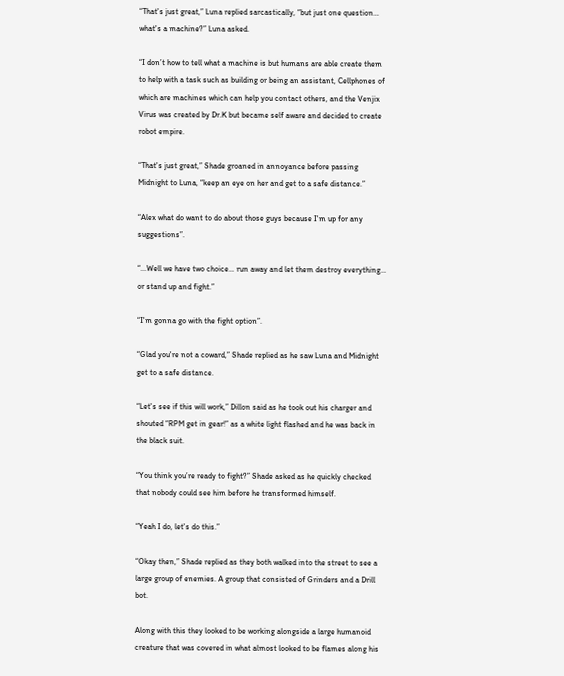“That's just great,” Luna replied sarcastically, “but just one question… what's a machine?” Luna asked.

“I don’t how to tell what a machine is but humans are able create them to help with a task such as building or being an assistant, Cellphones of which are machines which can help you contact others, and the Venjix Virus was created by Dr.K but became self aware and decided to create robot empire.

“That's just great,” Shade groaned in annoyance before passing Midnight to Luna, “keep an eye on her and get to a safe distance.”

“Alex what do want to do about those guys because I'm up for any suggestions”.

“...Well we have two choice… run away and let them destroy everything… or stand up and fight.”

“I'm gonna go with the fight option”.

“Glad you're not a coward,” Shade replied as he saw Luna and Midnight get to a safe distance.

“Let's see if this will work,” Dillon said as he took out his charger and shouted “RPM get in gear!” as a white light flashed and he was back in the black suit.

“You think you’re ready to fight?” Shade asked as he quickly checked that nobody could see him before he transformed himself.

“Yeah I do, let's do this.”

“Okay then,” Shade replied as they both walked into the street to see a large group of enemies. A group that consisted of Grinders and a Drill bot.

Along with this they looked to be working alongside a large humanoid creature that was covered in what almost looked to be flames along his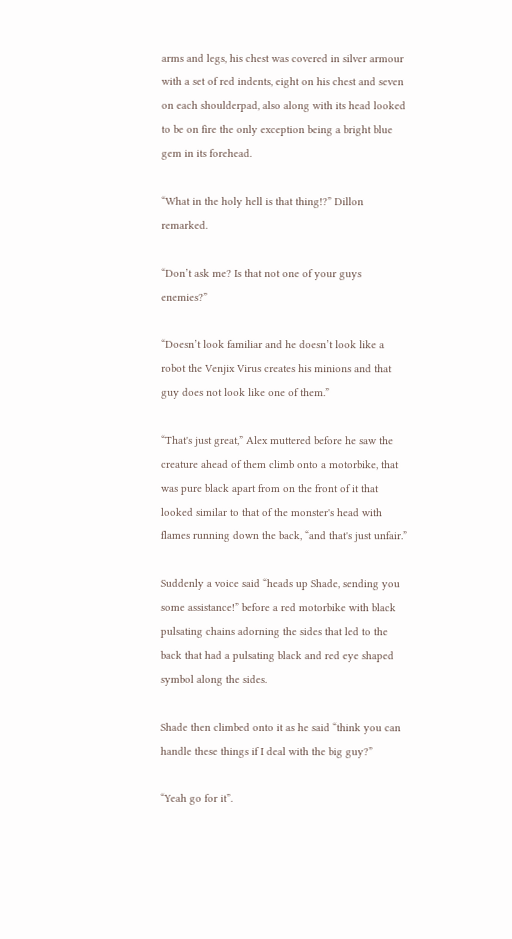arms and legs, his chest was covered in silver armour with a set of red indents, eight on his chest and seven on each shoulderpad, also along with its head looked to be on fire the only exception being a bright blue gem in its forehead.

“What in the holy hell is that thing!?” Dillon remarked.

“Don’t ask me? Is that not one of your guys enemies?”

“Doesn’t look familiar and he doesn’t look like a robot the Venjix Virus creates his minions and that guy does not look like one of them.”

“That's just great,” Alex muttered before he saw the creature ahead of them climb onto a motorbike, that was pure black apart from on the front of it that looked similar to that of the monster's head with flames running down the back, “and that's just unfair.”

Suddenly a voice said “heads up Shade, sending you some assistance!” before a red motorbike with black pulsating chains adorning the sides that led to the back that had a pulsating black and red eye shaped symbol along the sides.

Shade then climbed onto it as he said “think you can handle these things if I deal with the big guy?”

“Yeah go for it”.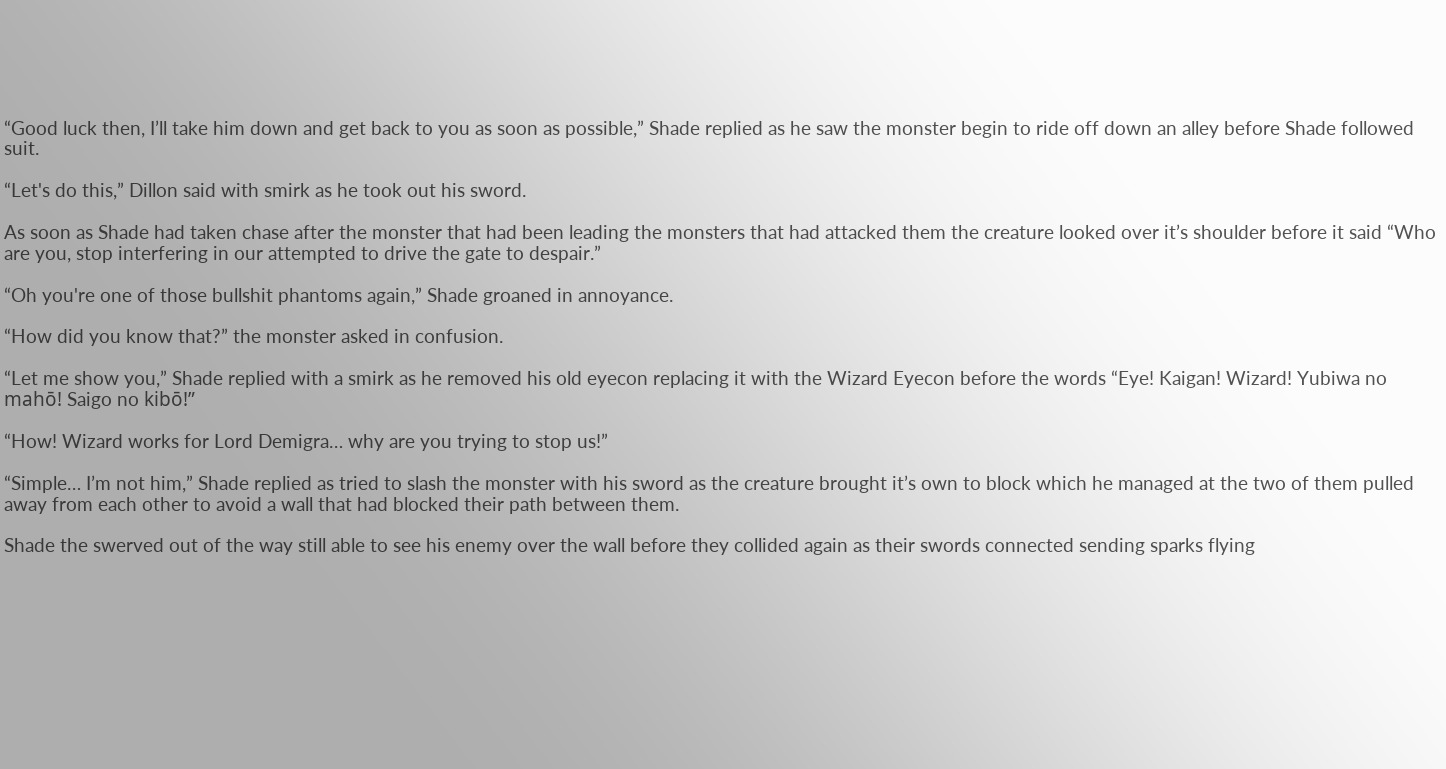“Good luck then, I’ll take him down and get back to you as soon as possible,” Shade replied as he saw the monster begin to ride off down an alley before Shade followed suit.

“Let's do this,” Dillon said with smirk as he took out his sword.

As soon as Shade had taken chase after the monster that had been leading the monsters that had attacked them the creature looked over it’s shoulder before it said “Who are you, stop interfering in our attempted to drive the gate to despair.”

“Oh you're one of those bullshit phantoms again,” Shade groaned in annoyance.

“How did you know that?” the monster asked in confusion.

“Let me show you,” Shade replied with a smirk as he removed his old eyecon replacing it with the Wizard Eyecon before the words “Eye! Kaigan! Wizard! Yubiwa no mahō! Saigo no kibō!”

“How! Wizard works for Lord Demigra… why are you trying to stop us!”

“Simple… I’m not him,” Shade replied as tried to slash the monster with his sword as the creature brought it’s own to block which he managed at the two of them pulled away from each other to avoid a wall that had blocked their path between them.

Shade the swerved out of the way still able to see his enemy over the wall before they collided again as their swords connected sending sparks flying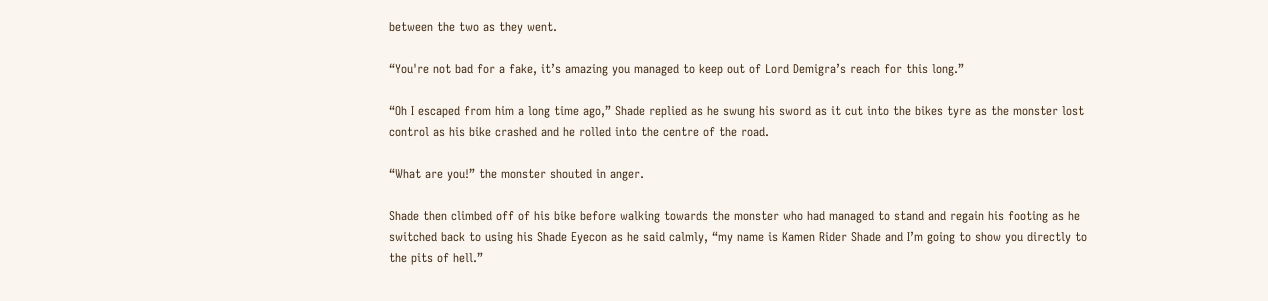between the two as they went.

“You're not bad for a fake, it’s amazing you managed to keep out of Lord Demigra’s reach for this long.”

“Oh I escaped from him a long time ago,” Shade replied as he swung his sword as it cut into the bikes tyre as the monster lost control as his bike crashed and he rolled into the centre of the road.

“What are you!” the monster shouted in anger.

Shade then climbed off of his bike before walking towards the monster who had managed to stand and regain his footing as he switched back to using his Shade Eyecon as he said calmly, “my name is Kamen Rider Shade and I’m going to show you directly to the pits of hell.”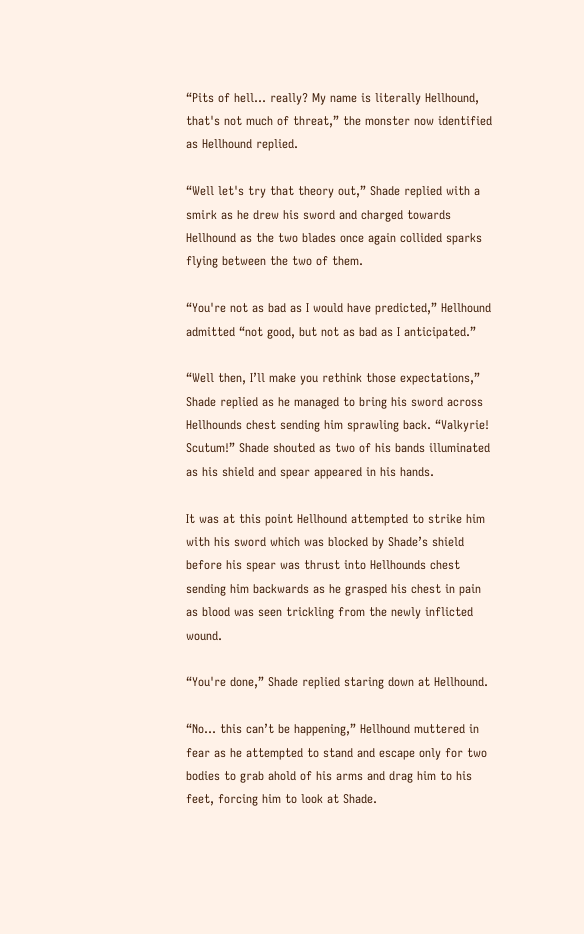“Pits of hell… really? My name is literally Hellhound, that's not much of threat,” the monster now identified as Hellhound replied.

“Well let's try that theory out,” Shade replied with a smirk as he drew his sword and charged towards Hellhound as the two blades once again collided sparks flying between the two of them.

“You're not as bad as I would have predicted,” Hellhound admitted “not good, but not as bad as I anticipated.”

“Well then, I’ll make you rethink those expectations,” Shade replied as he managed to bring his sword across Hellhounds chest sending him sprawling back. “Valkyrie! Scutum!” Shade shouted as two of his bands illuminated as his shield and spear appeared in his hands.

It was at this point Hellhound attempted to strike him with his sword which was blocked by Shade’s shield before his spear was thrust into Hellhounds chest sending him backwards as he grasped his chest in pain as blood was seen trickling from the newly inflicted wound.

“You're done,” Shade replied staring down at Hellhound.

“No… this can’t be happening,” Hellhound muttered in fear as he attempted to stand and escape only for two bodies to grab ahold of his arms and drag him to his feet, forcing him to look at Shade.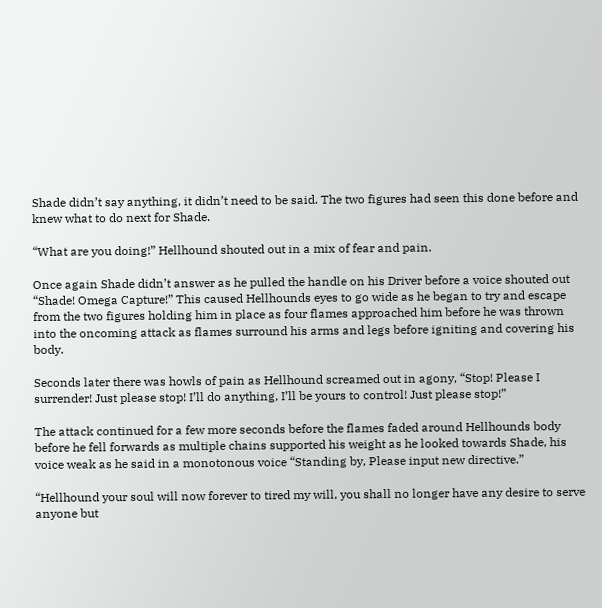Shade didn’t say anything, it didn’t need to be said. The two figures had seen this done before and knew what to do next for Shade.

“What are you doing!” Hellhound shouted out in a mix of fear and pain.

Once again Shade didn’t answer as he pulled the handle on his Driver before a voice shouted out “Shade! Omega Capture!” This caused Hellhounds eyes to go wide as he began to try and escape from the two figures holding him in place as four flames approached him before he was thrown into the oncoming attack as flames surround his arms and legs before igniting and covering his body.

Seconds later there was howls of pain as Hellhound screamed out in agony, “Stop! Please I surrender! Just please stop! I’ll do anything, I’ll be yours to control! Just please stop!”

The attack continued for a few more seconds before the flames faded around Hellhounds body before he fell forwards as multiple chains supported his weight as he looked towards Shade, his voice weak as he said in a monotonous voice “Standing by, Please input new directive.”

“Hellhound your soul will now forever to tired my will, you shall no longer have any desire to serve anyone but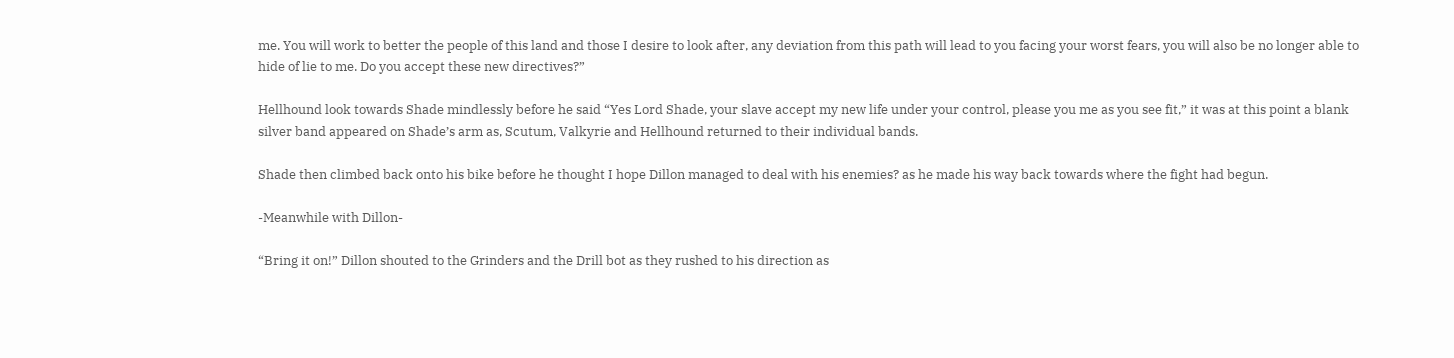me. You will work to better the people of this land and those I desire to look after, any deviation from this path will lead to you facing your worst fears, you will also be no longer able to hide of lie to me. Do you accept these new directives?”

Hellhound look towards Shade mindlessly before he said “Yes Lord Shade, your slave accept my new life under your control, please you me as you see fit,” it was at this point a blank silver band appeared on Shade’s arm as, Scutum, Valkyrie and Hellhound returned to their individual bands.

Shade then climbed back onto his bike before he thought I hope Dillon managed to deal with his enemies? as he made his way back towards where the fight had begun.

-Meanwhile with Dillon-

“Bring it on!” Dillon shouted to the Grinders and the Drill bot as they rushed to his direction as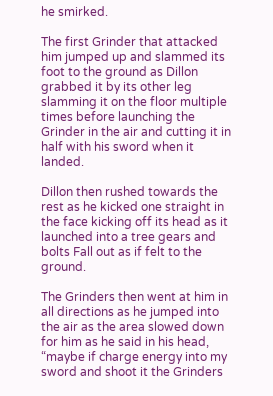he smirked.

The first Grinder that attacked him jumped up and slammed its foot to the ground as Dillon grabbed it by its other leg slamming it on the floor multiple times before launching the Grinder in the air and cutting it in half with his sword when it landed.

Dillon then rushed towards the rest as he kicked one straight in the face kicking off its head as it launched into a tree gears and bolts Fall out as if felt to the ground.

The Grinders then went at him in all directions as he jumped into the air as the area slowed down for him as he said in his head, “maybe if charge energy into my sword and shoot it the Grinders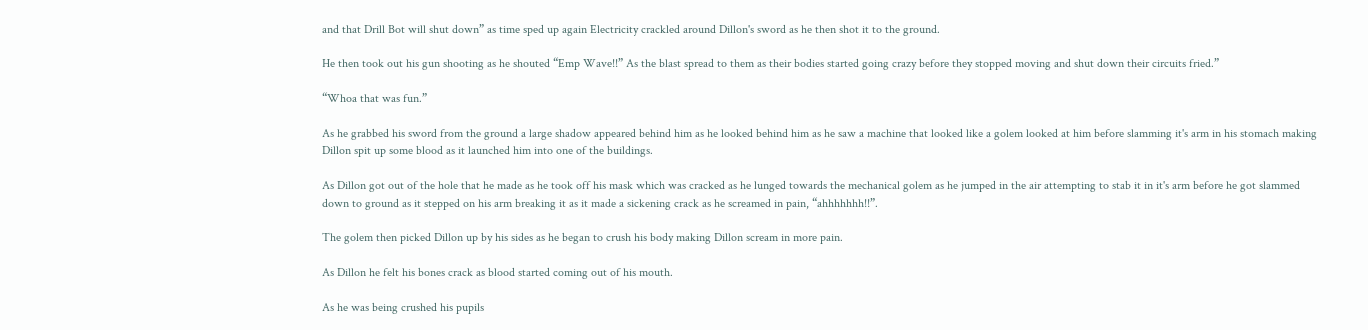and that Drill Bot will shut down” as time sped up again Electricity crackled around Dillon's sword as he then shot it to the ground.

He then took out his gun shooting as he shouted “Emp Wave!!” As the blast spread to them as their bodies started going crazy before they stopped moving and shut down their circuits fried.”

“Whoa that was fun.”

As he grabbed his sword from the ground a large shadow appeared behind him as he looked behind him as he saw a machine that looked like a golem looked at him before slamming it's arm in his stomach making Dillon spit up some blood as it launched him into one of the buildings.

As Dillon got out of the hole that he made as he took off his mask which was cracked as he lunged towards the mechanical golem as he jumped in the air attempting to stab it in it's arm before he got slammed down to ground as it stepped on his arm breaking it as it made a sickening crack as he screamed in pain, “ahhhhhhh!!”.

The golem then picked Dillon up by his sides as he began to crush his body making Dillon scream in more pain.

As Dillon he felt his bones crack as blood started coming out of his mouth.

As he was being crushed his pupils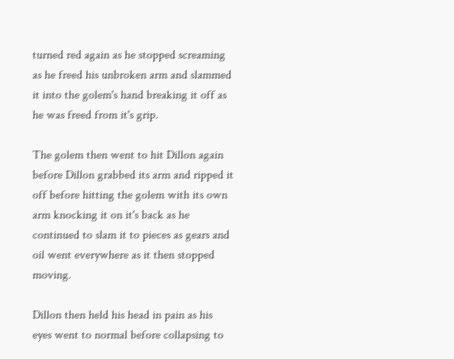turned red again as he stopped screaming as he freed his unbroken arm and slammed it into the golem's hand breaking it off as he was freed from it's grip.

The golem then went to hit Dillon again before Dillon grabbed its arm and ripped it off before hitting the golem with its own arm knocking it on it's back as he continued to slam it to pieces as gears and oil went everywhere as it then stopped moving.

Dillon then held his head in pain as his eyes went to normal before collapsing to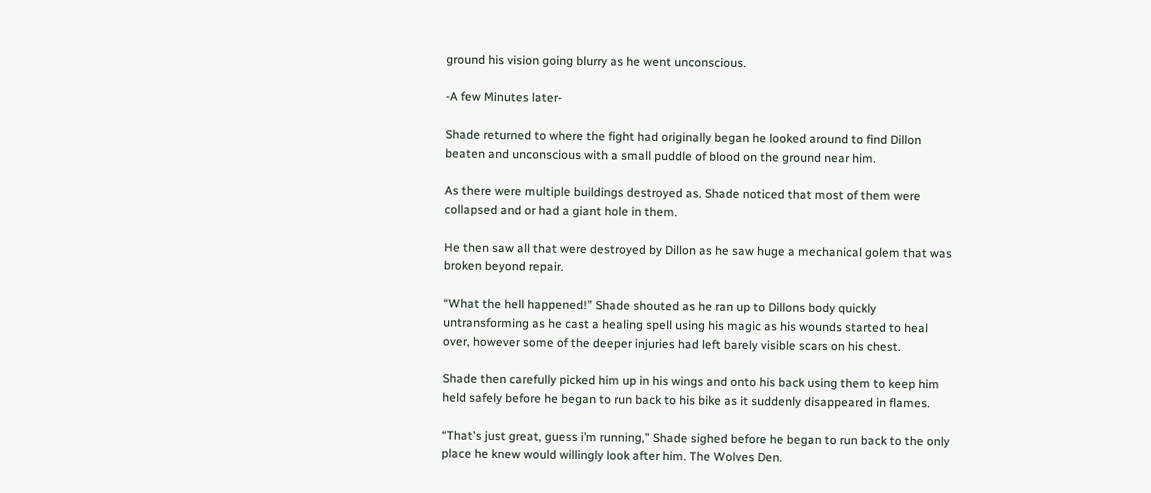ground his vision going blurry as he went unconscious.

-A few Minutes later-

Shade returned to where the fight had originally began he looked around to find Dillon beaten and unconscious with a small puddle of blood on the ground near him.

As there were multiple buildings destroyed as. Shade noticed that most of them were collapsed and or had a giant hole in them.

He then saw all that were destroyed by Dillon as he saw huge a mechanical golem that was broken beyond repair.

“What the hell happened!” Shade shouted as he ran up to Dillons body quickly untransforming as he cast a healing spell using his magic as his wounds started to heal over, however some of the deeper injuries had left barely visible scars on his chest.

Shade then carefully picked him up in his wings and onto his back using them to keep him held safely before he began to run back to his bike as it suddenly disappeared in flames.

“That's just great, guess i’m running,” Shade sighed before he began to run back to the only place he knew would willingly look after him. The Wolves Den.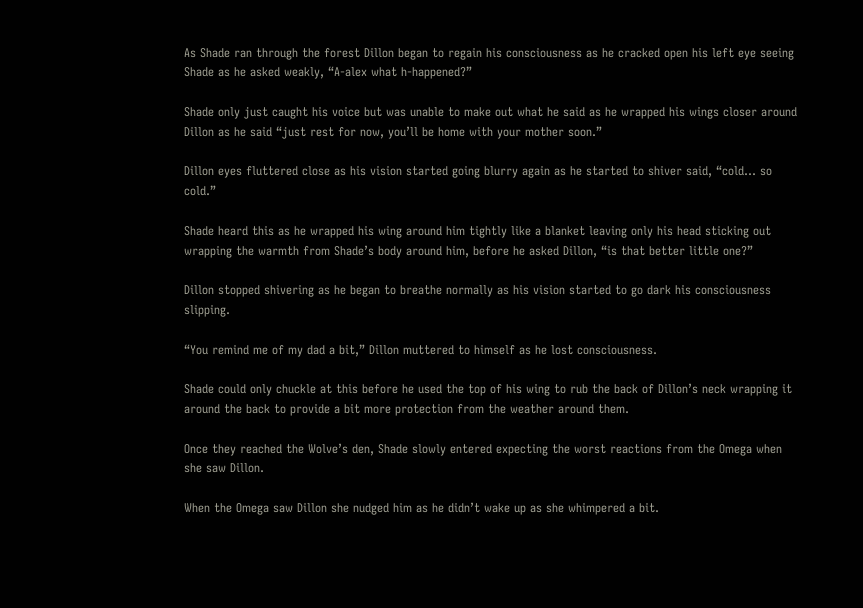As Shade ran through the forest Dillon began to regain his consciousness as he cracked open his left eye seeing Shade as he asked weakly, “A-alex what h-happened?”

Shade only just caught his voice but was unable to make out what he said as he wrapped his wings closer around Dillon as he said “just rest for now, you’ll be home with your mother soon.”

Dillon eyes fluttered close as his vision started going blurry again as he started to shiver said, “cold... so cold.”

Shade heard this as he wrapped his wing around him tightly like a blanket leaving only his head sticking out wrapping the warmth from Shade’s body around him, before he asked Dillon, “is that better little one?”

Dillon stopped shivering as he began to breathe normally as his vision started to go dark his consciousness slipping.

“You remind me of my dad a bit,” Dillon muttered to himself as he lost consciousness.

Shade could only chuckle at this before he used the top of his wing to rub the back of Dillon’s neck wrapping it around the back to provide a bit more protection from the weather around them.

Once they reached the Wolve’s den, Shade slowly entered expecting the worst reactions from the Omega when she saw Dillon.

When the Omega saw Dillon she nudged him as he didn’t wake up as she whimpered a bit.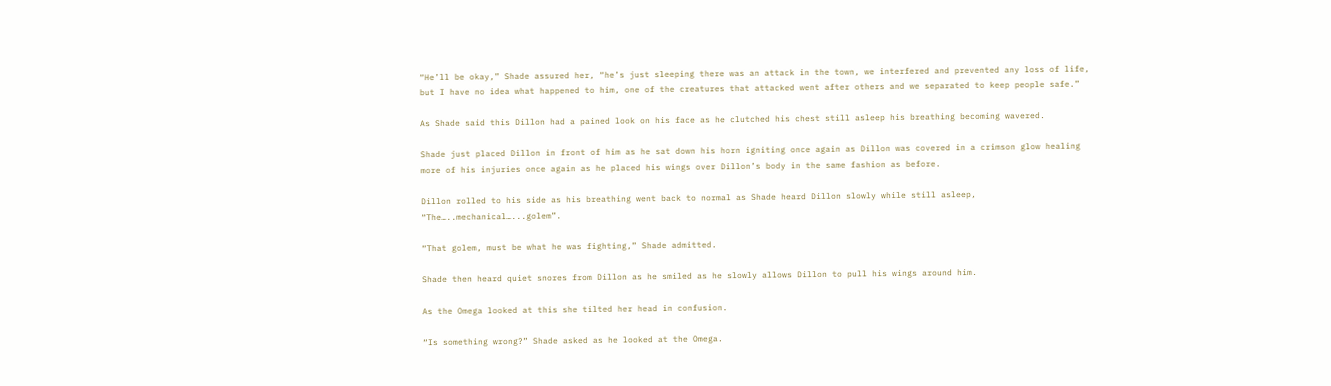“He’ll be okay,” Shade assured her, “he’s just sleeping there was an attack in the town, we interfered and prevented any loss of life, but I have no idea what happened to him, one of the creatures that attacked went after others and we separated to keep people safe.”

As Shade said this Dillon had a pained look on his face as he clutched his chest still asleep his breathing becoming wavered.

Shade just placed Dillon in front of him as he sat down his horn igniting once again as Dillon was covered in a crimson glow healing more of his injuries once again as he placed his wings over Dillon’s body in the same fashion as before.

Dillon rolled to his side as his breathing went back to normal as Shade heard Dillon slowly while still asleep, “The…..mechanical…...golem”.

“That golem, must be what he was fighting,” Shade admitted.

Shade then heard quiet snores from Dillon as he smiled as he slowly allows Dillon to pull his wings around him.

As the Omega looked at this she tilted her head in confusion.

“Is something wrong?” Shade asked as he looked at the Omega.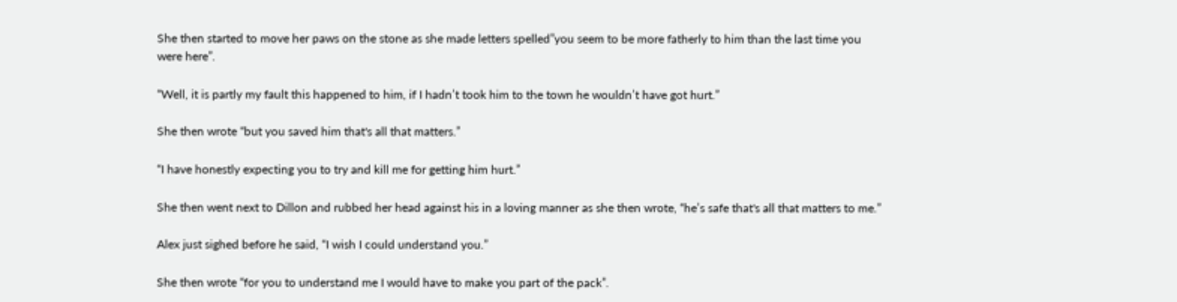She then started to move her paws on the stone as she made letters spelled”you seem to be more fatherly to him than the last time you were here”.

“Well, it is partly my fault this happened to him, if I hadn’t took him to the town he wouldn’t have got hurt.”

She then wrote “but you saved him that's all that matters.”

“I have honestly expecting you to try and kill me for getting him hurt.”

She then went next to Dillon and rubbed her head against his in a loving manner as she then wrote, “he’s safe that's all that matters to me.”

Alex just sighed before he said, “I wish I could understand you.”

She then wrote “for you to understand me I would have to make you part of the pack”.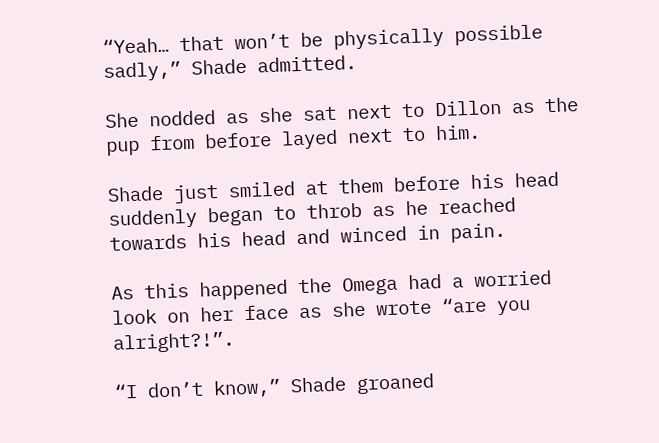“Yeah… that won’t be physically possible sadly,” Shade admitted.

She nodded as she sat next to Dillon as the pup from before layed next to him.

Shade just smiled at them before his head suddenly began to throb as he reached towards his head and winced in pain.

As this happened the Omega had a worried look on her face as she wrote “are you alright?!”.

“I don’t know,” Shade groaned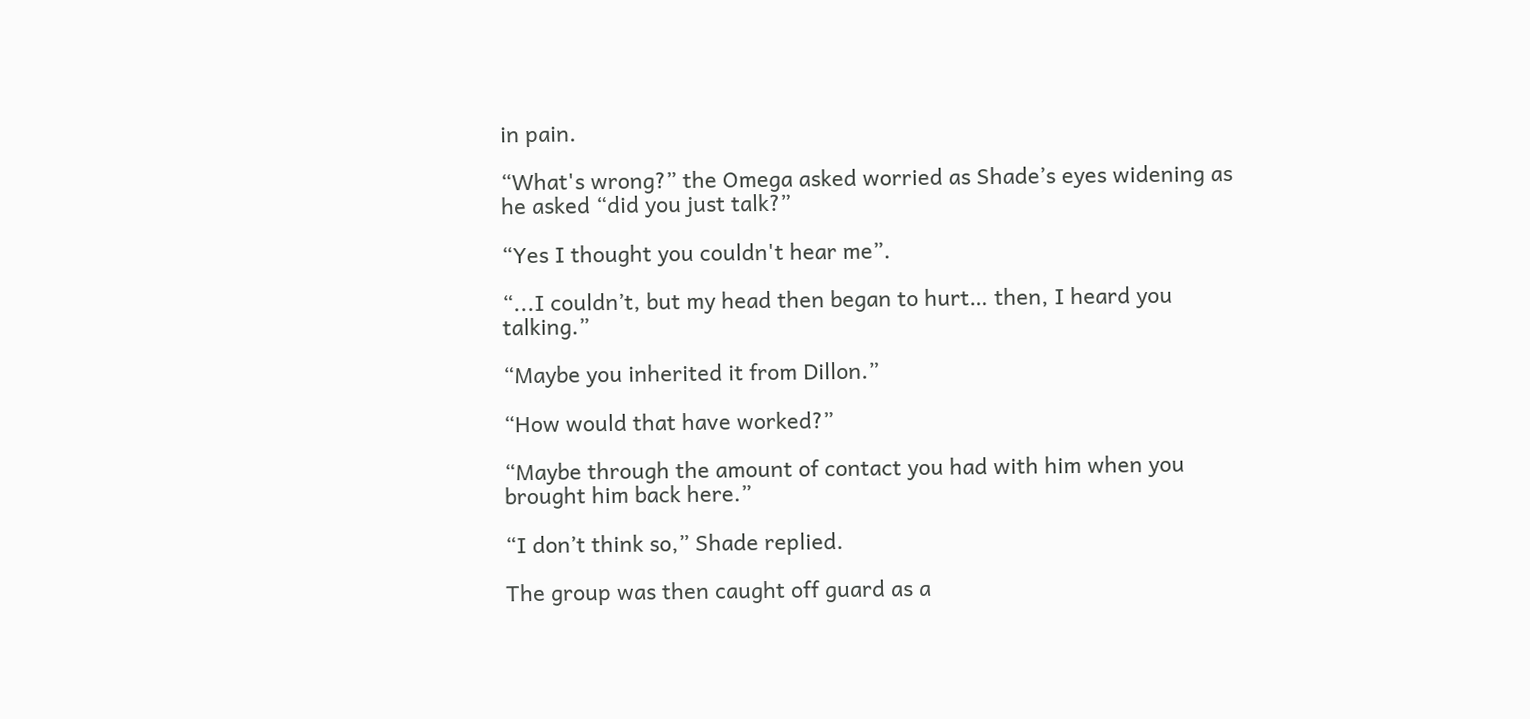in pain.

“What's wrong?” the Omega asked worried as Shade’s eyes widening as he asked “did you just talk?”

“Yes I thought you couldn't hear me”.

“...I couldn’t, but my head then began to hurt… then, I heard you talking.”

“Maybe you inherited it from Dillon.”

“How would that have worked?”

“Maybe through the amount of contact you had with him when you brought him back here.”

“I don’t think so,” Shade replied.

The group was then caught off guard as a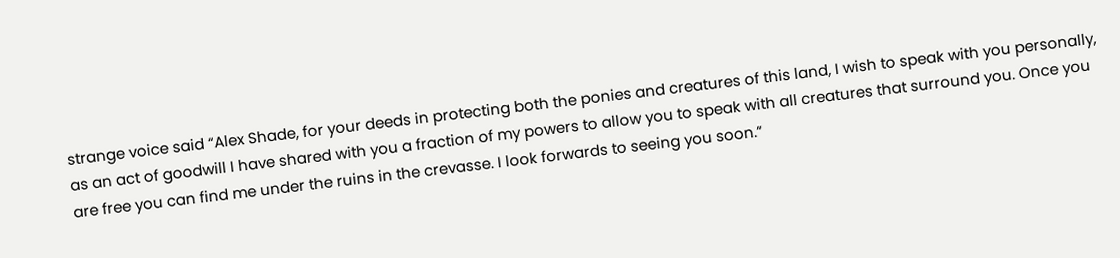strange voice said “Alex Shade, for your deeds in protecting both the ponies and creatures of this land, I wish to speak with you personally, as an act of goodwill I have shared with you a fraction of my powers to allow you to speak with all creatures that surround you. Once you are free you can find me under the ruins in the crevasse. I look forwards to seeing you soon.”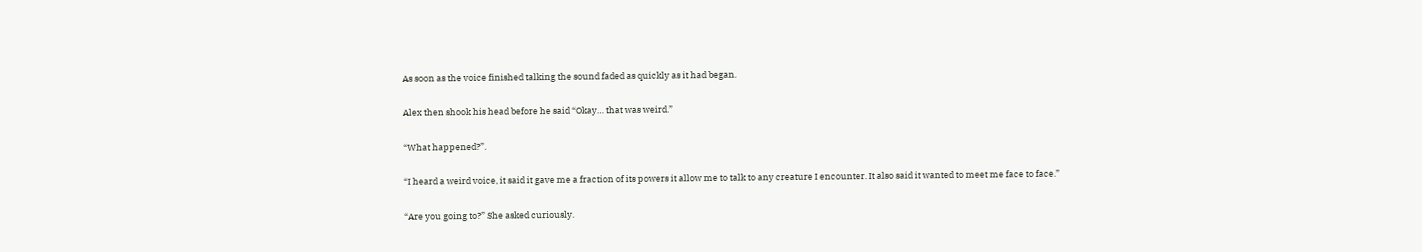As soon as the voice finished talking the sound faded as quickly as it had began.

Alex then shook his head before he said “Okay… that was weird.”

“What happened?”.

“I heard a weird voice, it said it gave me a fraction of its powers it allow me to talk to any creature I encounter. It also said it wanted to meet me face to face.”

“Are you going to?” She asked curiously.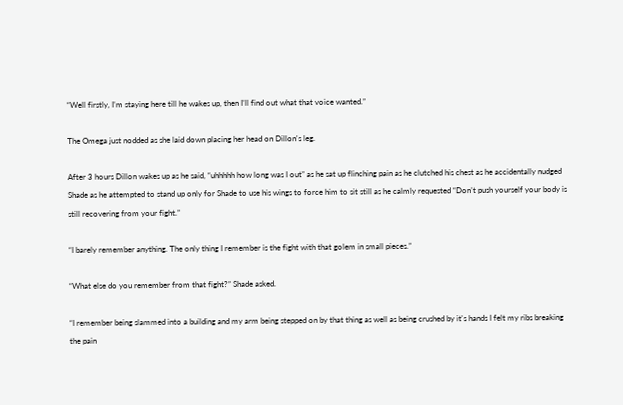“Well firstly, I’m staying here till he wakes up, then I’ll find out what that voice wanted.”

The Omega just nodded as she laid down placing her head on Dillon's leg.

After 3 hours Dillon wakes up as he said, “uhhhhh how long was I out” as he sat up flinching pain as he clutched his chest as he accidentally nudged Shade as he attempted to stand up only for Shade to use his wings to force him to sit still as he calmly requested “Don’t push yourself your body is still recovering from your fight.”

“I barely remember anything. The only thing I remember is the fight with that golem in small pieces.”

“What else do you remember from that fight?” Shade asked.

“I remember being slammed into a building and my arm being stepped on by that thing as well as being crushed by it's hands I felt my ribs breaking the pain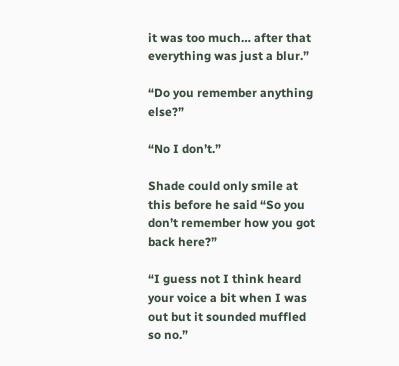it was too much… after that everything was just a blur.”

“Do you remember anything else?”

“No I don’t.”

Shade could only smile at this before he said “So you don’t remember how you got back here?”

“I guess not I think heard your voice a bit when I was out but it sounded muffled so no.”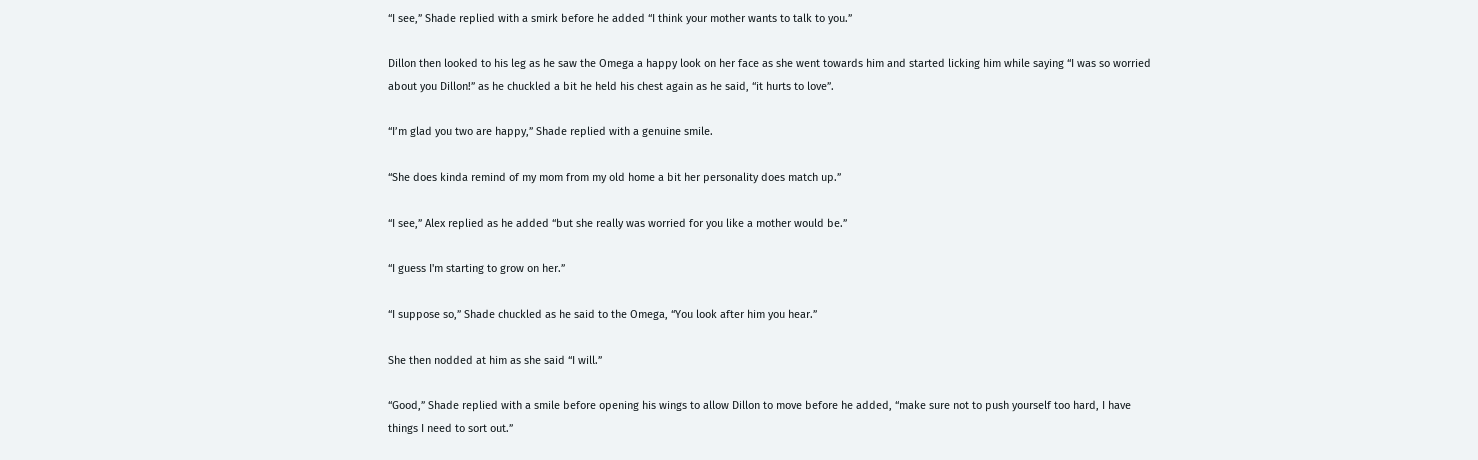“I see,” Shade replied with a smirk before he added “I think your mother wants to talk to you.”

Dillon then looked to his leg as he saw the Omega a happy look on her face as she went towards him and started licking him while saying “I was so worried about you Dillon!” as he chuckled a bit he held his chest again as he said, “it hurts to love”.

“I’m glad you two are happy,” Shade replied with a genuine smile.

“She does kinda remind of my mom from my old home a bit her personality does match up.”

“I see,” Alex replied as he added “but she really was worried for you like a mother would be.”

“I guess I'm starting to grow on her.”

“I suppose so,” Shade chuckled as he said to the Omega, “You look after him you hear.”

She then nodded at him as she said “I will.”

“Good,” Shade replied with a smile before opening his wings to allow Dillon to move before he added, “make sure not to push yourself too hard, I have things I need to sort out.”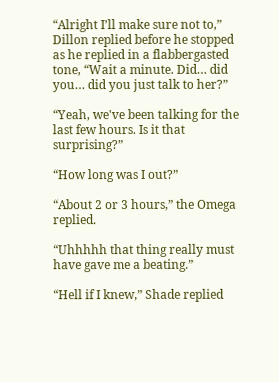“Alright I’ll make sure not to,” Dillon replied before he stopped as he replied in a flabbergasted tone, “Wait a minute. Did… did you… did you just talk to her?”

“Yeah, we've been talking for the last few hours. Is it that surprising?”

“How long was I out?”

“About 2 or 3 hours,” the Omega replied.

“Uhhhhh that thing really must have gave me a beating.”

“Hell if I knew,” Shade replied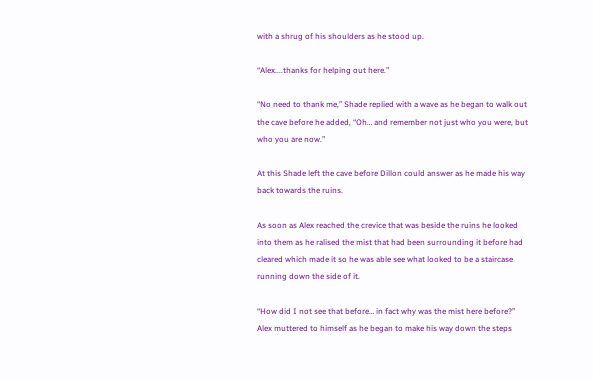with a shrug of his shoulders as he stood up.

“Alex....thanks for helping out here.”

“No need to thank me,” Shade replied with a wave as he began to walk out the cave before he added, “Oh… and remember not just who you were, but who you are now.”

At this Shade left the cave before Dillon could answer as he made his way back towards the ruins.

As soon as Alex reached the crevice that was beside the ruins he looked into them as he ralised the mist that had been surrounding it before had cleared which made it so he was able see what looked to be a staircase running down the side of it.

“How did I not see that before… in fact why was the mist here before?” Alex muttered to himself as he began to make his way down the steps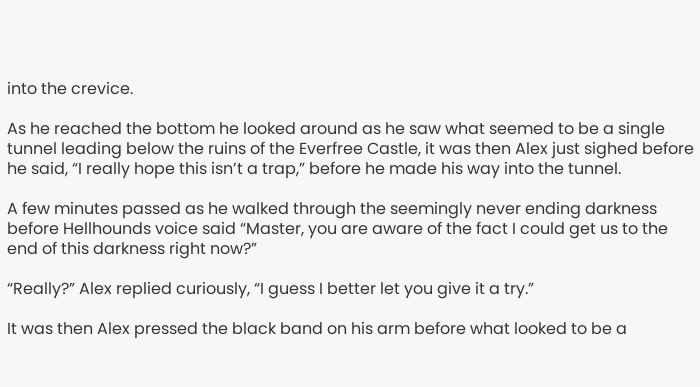into the crevice.

As he reached the bottom he looked around as he saw what seemed to be a single tunnel leading below the ruins of the Everfree Castle, it was then Alex just sighed before he said, “I really hope this isn’t a trap,” before he made his way into the tunnel.

A few minutes passed as he walked through the seemingly never ending darkness before Hellhounds voice said “Master, you are aware of the fact I could get us to the end of this darkness right now?”

“Really?” Alex replied curiously, “I guess I better let you give it a try.”

It was then Alex pressed the black band on his arm before what looked to be a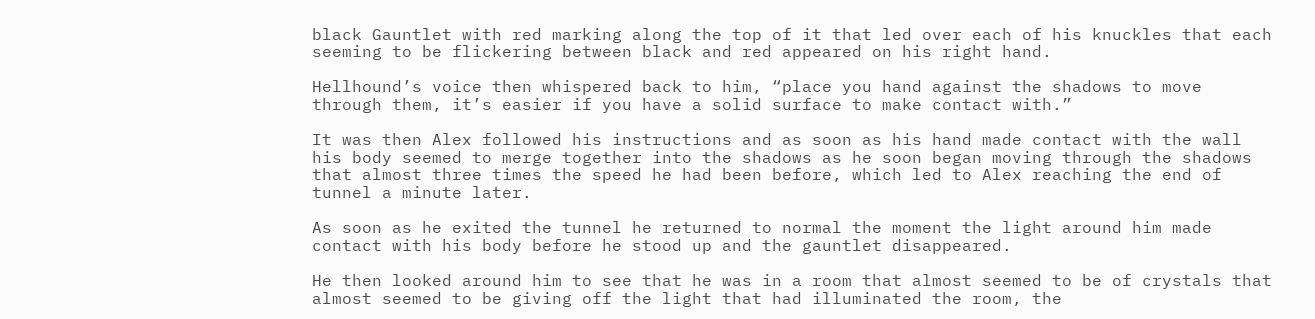black Gauntlet with red marking along the top of it that led over each of his knuckles that each seeming to be flickering between black and red appeared on his right hand.

Hellhound’s voice then whispered back to him, “place you hand against the shadows to move through them, it’s easier if you have a solid surface to make contact with.”

It was then Alex followed his instructions and as soon as his hand made contact with the wall his body seemed to merge together into the shadows as he soon began moving through the shadows that almost three times the speed he had been before, which led to Alex reaching the end of tunnel a minute later.

As soon as he exited the tunnel he returned to normal the moment the light around him made contact with his body before he stood up and the gauntlet disappeared.

He then looked around him to see that he was in a room that almost seemed to be of crystals that almost seemed to be giving off the light that had illuminated the room, the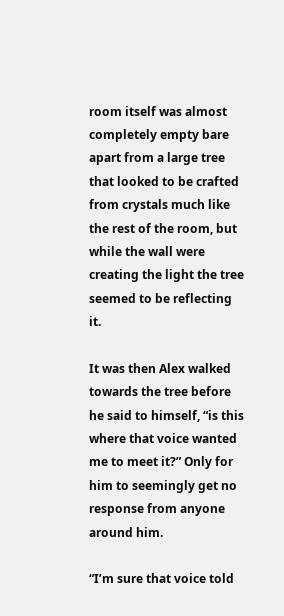room itself was almost completely empty bare apart from a large tree that looked to be crafted from crystals much like the rest of the room, but while the wall were creating the light the tree seemed to be reflecting it.

It was then Alex walked towards the tree before he said to himself, “is this where that voice wanted me to meet it?” Only for him to seemingly get no response from anyone around him.

“I’m sure that voice told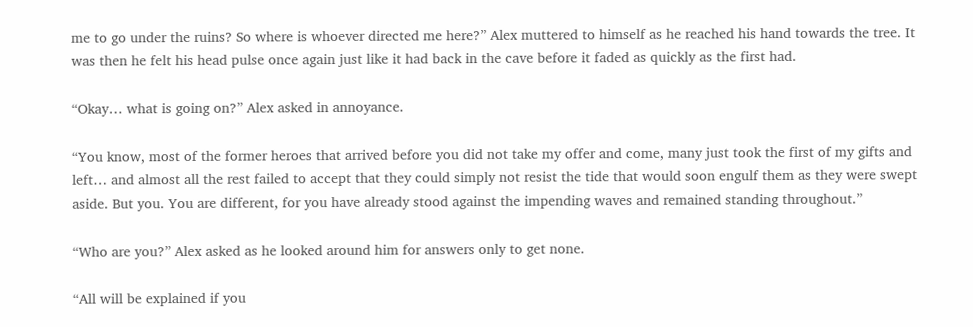me to go under the ruins? So where is whoever directed me here?” Alex muttered to himself as he reached his hand towards the tree. It was then he felt his head pulse once again just like it had back in the cave before it faded as quickly as the first had.

“Okay… what is going on?” Alex asked in annoyance.

“You know, most of the former heroes that arrived before you did not take my offer and come, many just took the first of my gifts and left… and almost all the rest failed to accept that they could simply not resist the tide that would soon engulf them as they were swept aside. But you. You are different, for you have already stood against the impending waves and remained standing throughout.”

“Who are you?” Alex asked as he looked around him for answers only to get none.

“All will be explained if you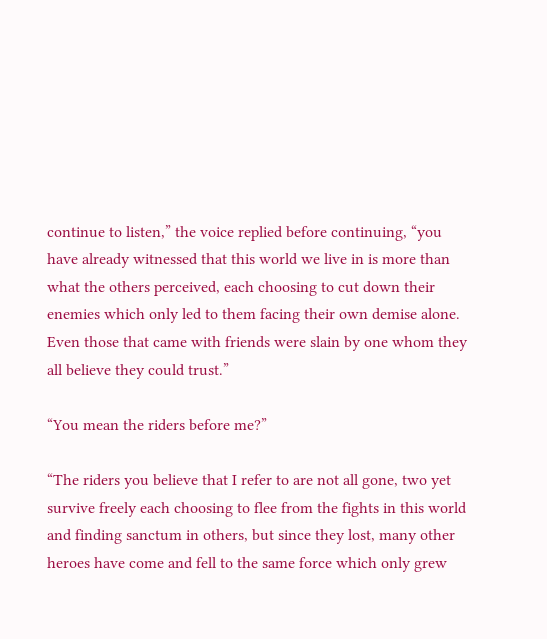continue to listen,” the voice replied before continuing, “you have already witnessed that this world we live in is more than what the others perceived, each choosing to cut down their enemies which only led to them facing their own demise alone. Even those that came with friends were slain by one whom they all believe they could trust.”

“You mean the riders before me?”

“The riders you believe that I refer to are not all gone, two yet survive freely each choosing to flee from the fights in this world and finding sanctum in others, but since they lost, many other heroes have come and fell to the same force which only grew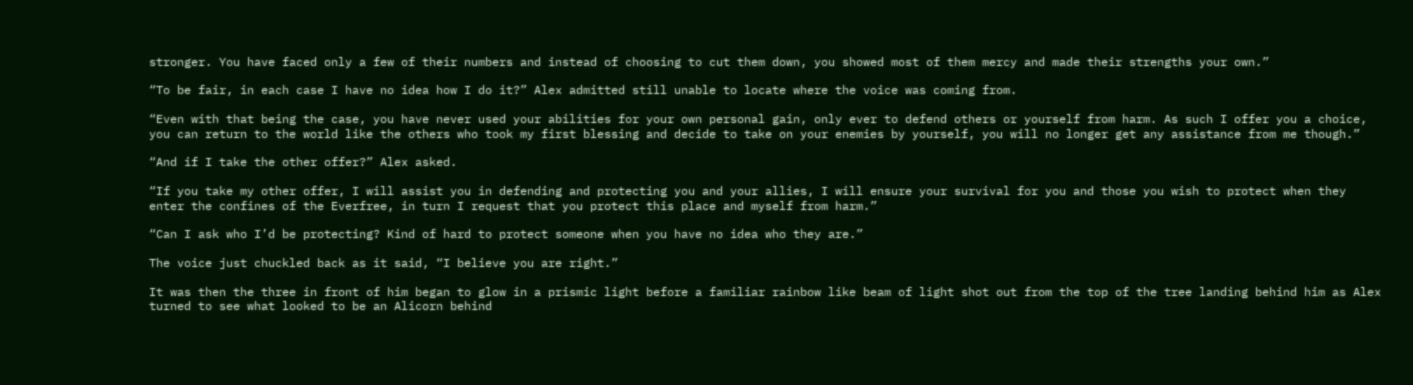stronger. You have faced only a few of their numbers and instead of choosing to cut them down, you showed most of them mercy and made their strengths your own.”

“To be fair, in each case I have no idea how I do it?” Alex admitted still unable to locate where the voice was coming from.

“Even with that being the case, you have never used your abilities for your own personal gain, only ever to defend others or yourself from harm. As such I offer you a choice, you can return to the world like the others who took my first blessing and decide to take on your enemies by yourself, you will no longer get any assistance from me though.”

“And if I take the other offer?” Alex asked.

“If you take my other offer, I will assist you in defending and protecting you and your allies, I will ensure your survival for you and those you wish to protect when they enter the confines of the Everfree, in turn I request that you protect this place and myself from harm.”

“Can I ask who I’d be protecting? Kind of hard to protect someone when you have no idea who they are.”

The voice just chuckled back as it said, “I believe you are right.”

It was then the three in front of him began to glow in a prismic light before a familiar rainbow like beam of light shot out from the top of the tree landing behind him as Alex turned to see what looked to be an Alicorn behind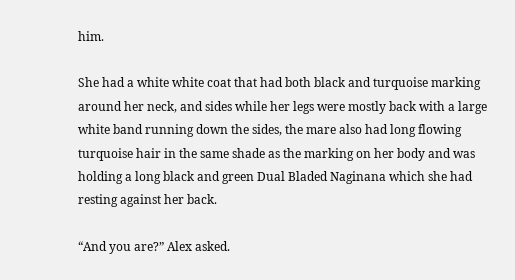him.

She had a white white coat that had both black and turquoise marking around her neck, and sides while her legs were mostly back with a large white band running down the sides, the mare also had long flowing turquoise hair in the same shade as the marking on her body and was holding a long black and green Dual Bladed Naginana which she had resting against her back.

“And you are?” Alex asked.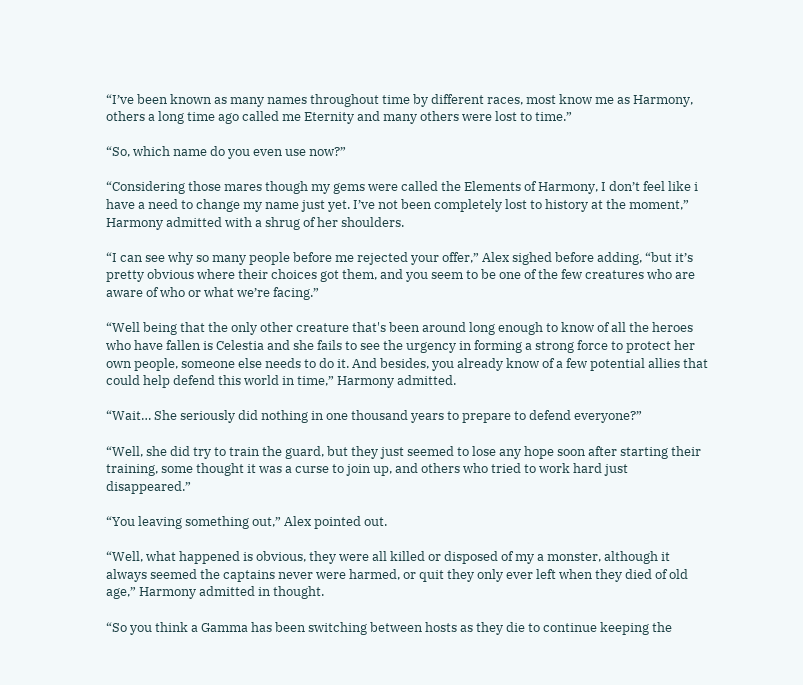“I’ve been known as many names throughout time by different races, most know me as Harmony, others a long time ago called me Eternity and many others were lost to time.”

“So, which name do you even use now?”

“Considering those mares though my gems were called the Elements of Harmony, I don’t feel like i have a need to change my name just yet. I’ve not been completely lost to history at the moment,” Harmony admitted with a shrug of her shoulders.

“I can see why so many people before me rejected your offer,” Alex sighed before adding, “but it’s pretty obvious where their choices got them, and you seem to be one of the few creatures who are aware of who or what we’re facing.”

“Well being that the only other creature that's been around long enough to know of all the heroes who have fallen is Celestia and she fails to see the urgency in forming a strong force to protect her own people, someone else needs to do it. And besides, you already know of a few potential allies that could help defend this world in time,” Harmony admitted.

“Wait… She seriously did nothing in one thousand years to prepare to defend everyone?”

“Well, she did try to train the guard, but they just seemed to lose any hope soon after starting their training, some thought it was a curse to join up, and others who tried to work hard just disappeared.”

“You leaving something out,” Alex pointed out.

“Well, what happened is obvious, they were all killed or disposed of my a monster, although it always seemed the captains never were harmed, or quit they only ever left when they died of old age,” Harmony admitted in thought.

“So you think a Gamma has been switching between hosts as they die to continue keeping the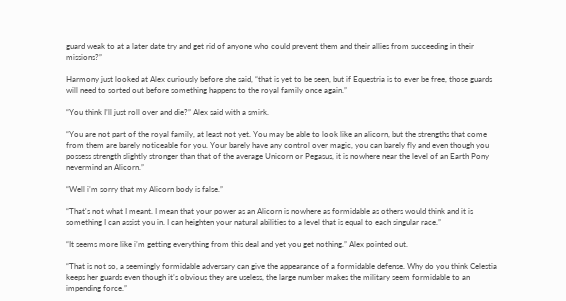guard weak to at a later date try and get rid of anyone who could prevent them and their allies from succeeding in their missions?”

Harmony just looked at Alex curiously before she said, “that is yet to be seen, but if Equestria is to ever be free, those guards will need to sorted out before something happens to the royal family once again.”

“You think I’ll just roll over and die?” Alex said with a smirk.

“You are not part of the royal family, at least not yet. You may be able to look like an alicorn, but the strengths that come from them are barely noticeable for you. Your barely have any control over magic, you can barely fly and even though you possess strength slightly stronger than that of the average Unicorn or Pegasus, it is nowhere near the level of an Earth Pony nevermind an Alicorn.”

“Well i’m sorry that my Alicorn body is false.”

“That's not what I meant. I mean that your power as an Alicorn is nowhere as formidable as others would think and it is something I can assist you in. I can heighten your natural abilities to a level that is equal to each singular race.”

“It seems more like i’m getting everything from this deal and yet you get nothing.” Alex pointed out.

“That is not so, a seemingly formidable adversary can give the appearance of a formidable defense. Why do you think Celestia keeps her guards even though it’s obvious they are useless, the large number makes the military seem formidable to an impending force.”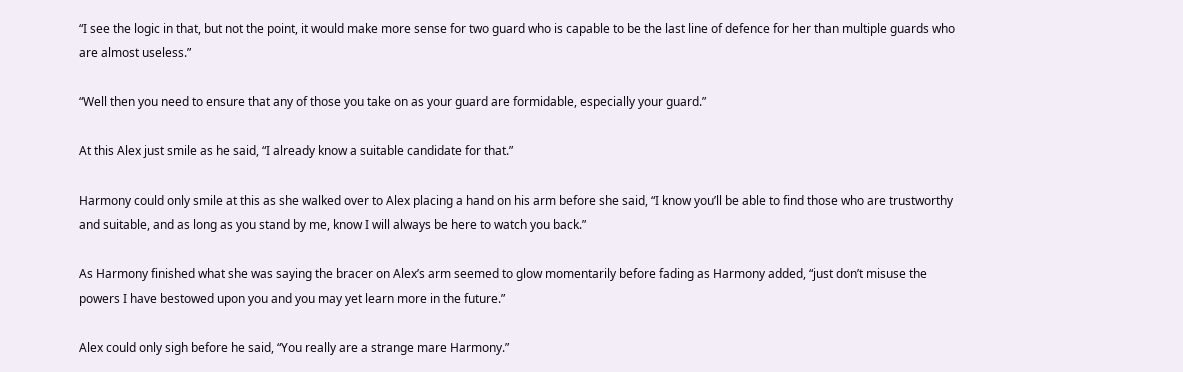“I see the logic in that, but not the point, it would make more sense for two guard who is capable to be the last line of defence for her than multiple guards who are almost useless.”

“Well then you need to ensure that any of those you take on as your guard are formidable, especially your guard.”

At this Alex just smile as he said, “I already know a suitable candidate for that.”

Harmony could only smile at this as she walked over to Alex placing a hand on his arm before she said, “I know you’ll be able to find those who are trustworthy and suitable, and as long as you stand by me, know I will always be here to watch you back.”

As Harmony finished what she was saying the bracer on Alex’s arm seemed to glow momentarily before fading as Harmony added, “just don’t misuse the powers I have bestowed upon you and you may yet learn more in the future.”

Alex could only sigh before he said, “You really are a strange mare Harmony.”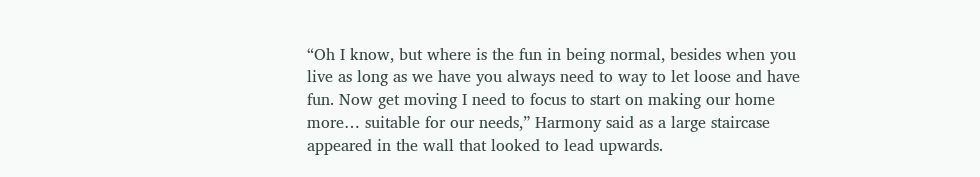“Oh I know, but where is the fun in being normal, besides when you live as long as we have you always need to way to let loose and have fun. Now get moving I need to focus to start on making our home more… suitable for our needs,” Harmony said as a large staircase appeared in the wall that looked to lead upwards.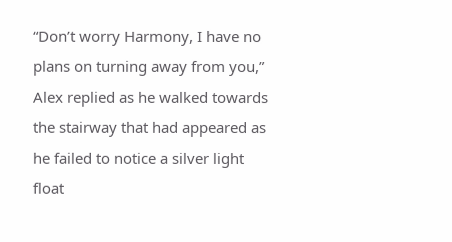“Don’t worry Harmony, I have no plans on turning away from you,” Alex replied as he walked towards the stairway that had appeared as he failed to notice a silver light float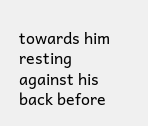towards him resting against his back before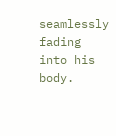seamlessly fading into his body.